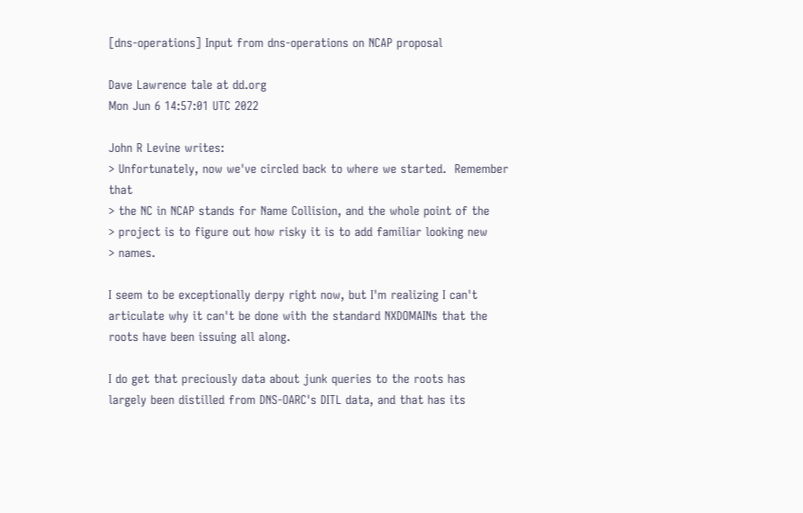[dns-operations] Input from dns-operations on NCAP proposal

Dave Lawrence tale at dd.org
Mon Jun 6 14:57:01 UTC 2022

John R Levine writes:
> Unfortunately, now we've circled back to where we started.  Remember that
> the NC in NCAP stands for Name Collision, and the whole point of the
> project is to figure out how risky it is to add familiar looking new
> names.

I seem to be exceptionally derpy right now, but I'm realizing I can't
articulate why it can't be done with the standard NXDOMAINs that the
roots have been issuing all along.

I do get that preciously data about junk queries to the roots has
largely been distilled from DNS-OARC's DITL data, and that has its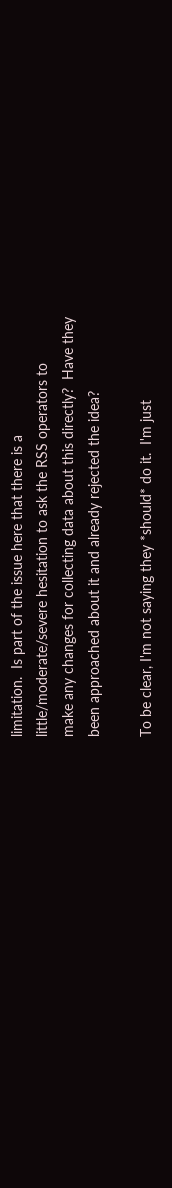limitation.  Is part of the issue here that there is a
little/moderate/severe hesitation to ask the RSS operators to
make any changes for collecting data about this directly?  Have they
been approached about it and already rejected the idea?

To be clear, I'm not saying they *should* do it.  I'm just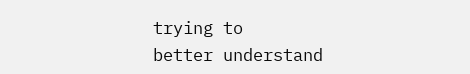trying to
better understand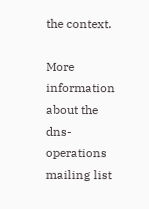the context.

More information about the dns-operations mailing list